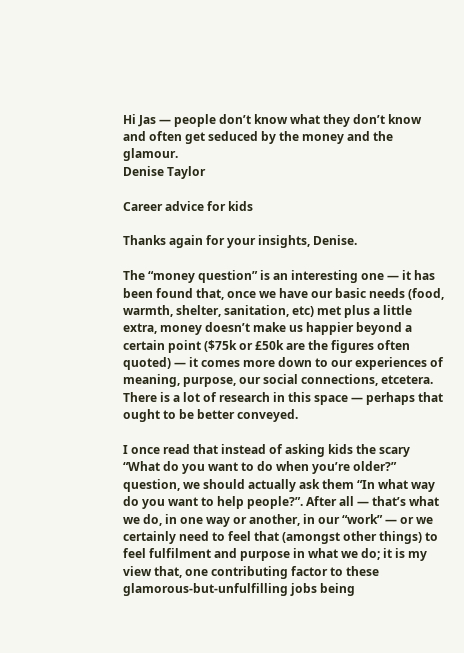Hi Jas — people don’t know what they don’t know and often get seduced by the money and the glamour.
Denise Taylor

Career advice for kids

Thanks again for your insights, Denise.

The “money question” is an interesting one — it has been found that, once we have our basic needs (food, warmth, shelter, sanitation, etc) met plus a little extra, money doesn’t make us happier beyond a certain point ($75k or £50k are the figures often quoted) — it comes more down to our experiences of meaning, purpose, our social connections, etcetera. There is a lot of research in this space — perhaps that ought to be better conveyed.

I once read that instead of asking kids the scary “What do you want to do when you’re older?” question, we should actually ask them “In what way do you want to help people?”. After all — that’s what we do, in one way or another, in our “work” — or we certainly need to feel that (amongst other things) to feel fulfilment and purpose in what we do; it is my view that, one contributing factor to these glamorous-but-unfulfilling jobs being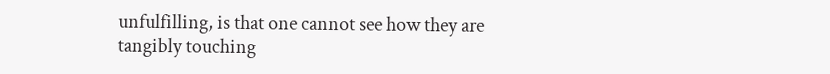unfulfilling, is that one cannot see how they are tangibly touching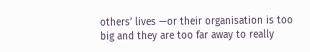others’ lives —or their organisation is too big and they are too far away to really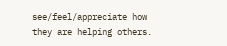see/feel/appreciate how they are helping others.